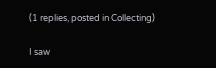(1 replies, posted in Collecting)

I saw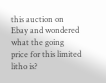this auction on Ebay and wondered what the going price for this limited litho is?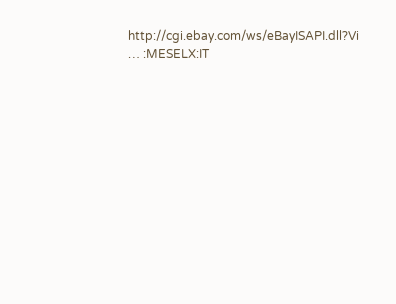http://cgi.ebay.com/ws/eBayISAPI.dll?Vi … :MESELX:IT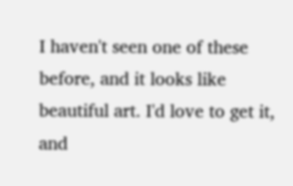I haven't seen one of these before, and it looks like beautiful art. I'd love to get it, and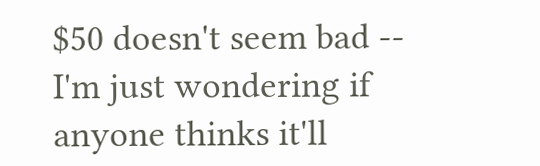$50 doesn't seem bad -- I'm just wondering if anyone thinks it'll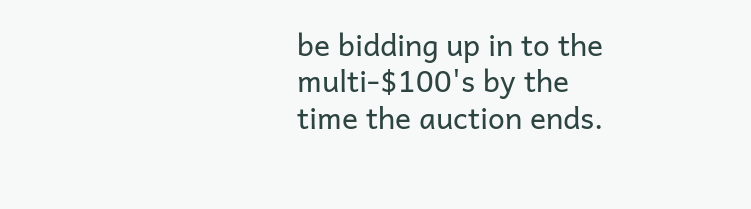be bidding up in to the multi-$100's by the time the auction ends.